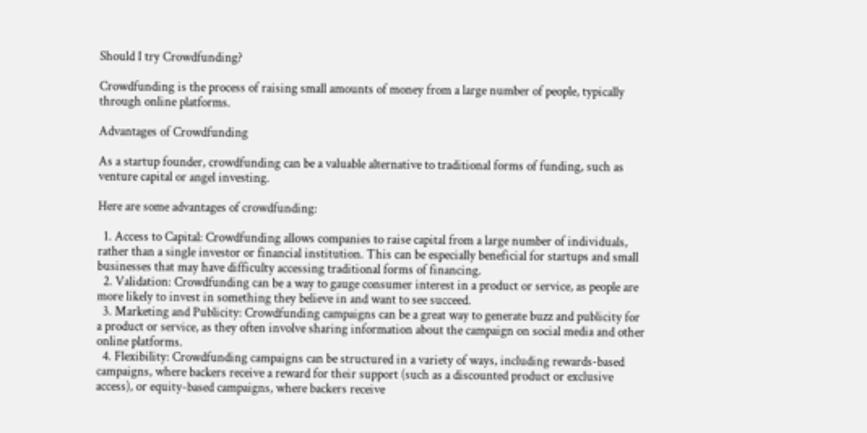Should I try Crowdfunding?

Crowdfunding is the process of raising small amounts of money from a large number of people, typically through online platforms.

Advantages of Crowdfunding

As a startup founder, crowdfunding can be a valuable alternative to traditional forms of funding, such as venture capital or angel investing.

Here are some advantages of crowdfunding:

  1. Access to Capital: Crowdfunding allows companies to raise capital from a large number of individuals, rather than a single investor or financial institution. This can be especially beneficial for startups and small businesses that may have difficulty accessing traditional forms of financing.
  2. Validation: Crowdfunding can be a way to gauge consumer interest in a product or service, as people are more likely to invest in something they believe in and want to see succeed.
  3. Marketing and Publicity: Crowdfunding campaigns can be a great way to generate buzz and publicity for a product or service, as they often involve sharing information about the campaign on social media and other online platforms.
  4. Flexibility: Crowdfunding campaigns can be structured in a variety of ways, including rewards-based campaigns, where backers receive a reward for their support (such as a discounted product or exclusive access), or equity-based campaigns, where backers receive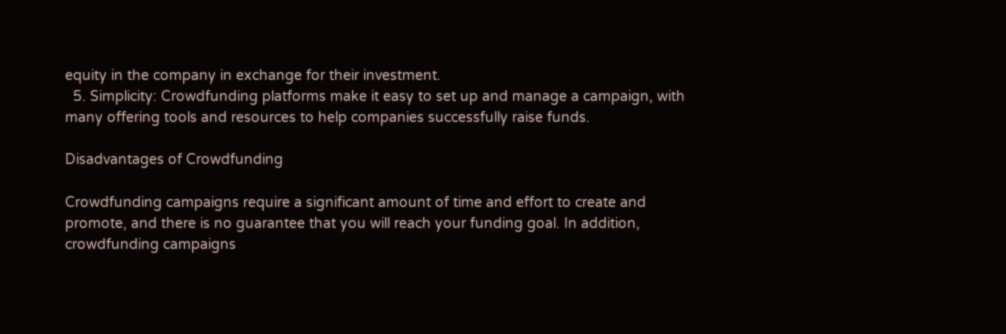equity in the company in exchange for their investment.
  5. Simplicity: Crowdfunding platforms make it easy to set up and manage a campaign, with many offering tools and resources to help companies successfully raise funds.

Disadvantages of Crowdfunding

Crowdfunding campaigns require a significant amount of time and effort to create and promote, and there is no guarantee that you will reach your funding goal. In addition, crowdfunding campaigns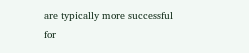are typically more successful for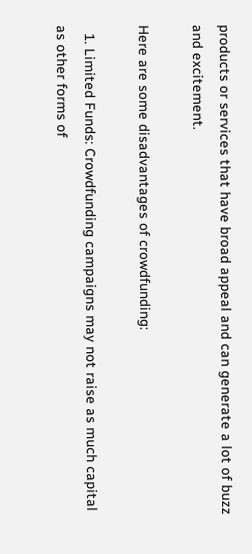products or services that have broad appeal and can generate a lot of buzz and excitement.

Here are some disadvantages of crowdfunding:

  1. Limited Funds: Crowdfunding campaigns may not raise as much capital as other forms of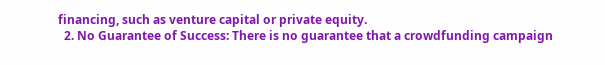financing, such as venture capital or private equity.
  2. No Guarantee of Success: There is no guarantee that a crowdfunding campaign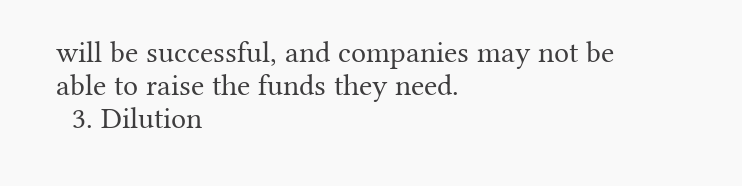will be successful, and companies may not be able to raise the funds they need.
  3. Dilution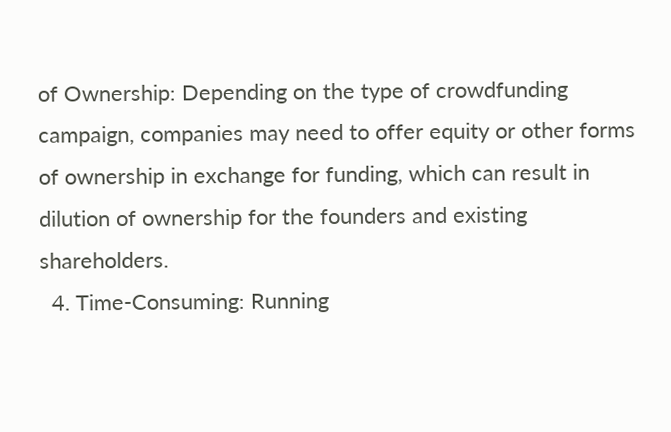of Ownership: Depending on the type of crowdfunding campaign, companies may need to offer equity or other forms of ownership in exchange for funding, which can result in dilution of ownership for the founders and existing shareholders.
  4. Time-Consuming: Running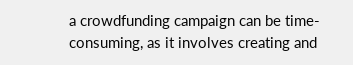a crowdfunding campaign can be time-consuming, as it involves creating and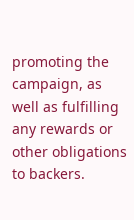promoting the campaign, as well as fulfilling any rewards or other obligations to backers.